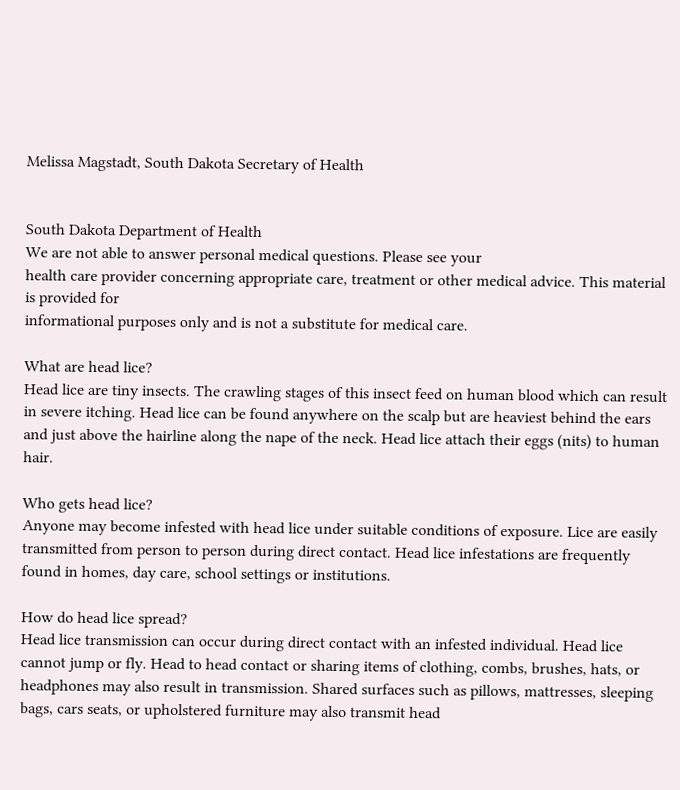Melissa Magstadt, South Dakota Secretary of Health


South Dakota Department of Health
We are not able to answer personal medical questions. Please see your
health care provider concerning appropriate care, treatment or other medical advice. This material is provided for
informational purposes only and is not a substitute for medical care.

What are head lice?
Head lice are tiny insects. The crawling stages of this insect feed on human blood which can result in severe itching. Head lice can be found anywhere on the scalp but are heaviest behind the ears and just above the hairline along the nape of the neck. Head lice attach their eggs (nits) to human hair.

Who gets head lice?
Anyone may become infested with head lice under suitable conditions of exposure. Lice are easily transmitted from person to person during direct contact. Head lice infestations are frequently found in homes, day care, school settings or institutions.

How do head lice spread?
Head lice transmission can occur during direct contact with an infested individual. Head lice cannot jump or fly. Head to head contact or sharing items of clothing, combs, brushes, hats, or headphones may also result in transmission. Shared surfaces such as pillows, mattresses, sleeping bags, cars seats, or upholstered furniture may also transmit head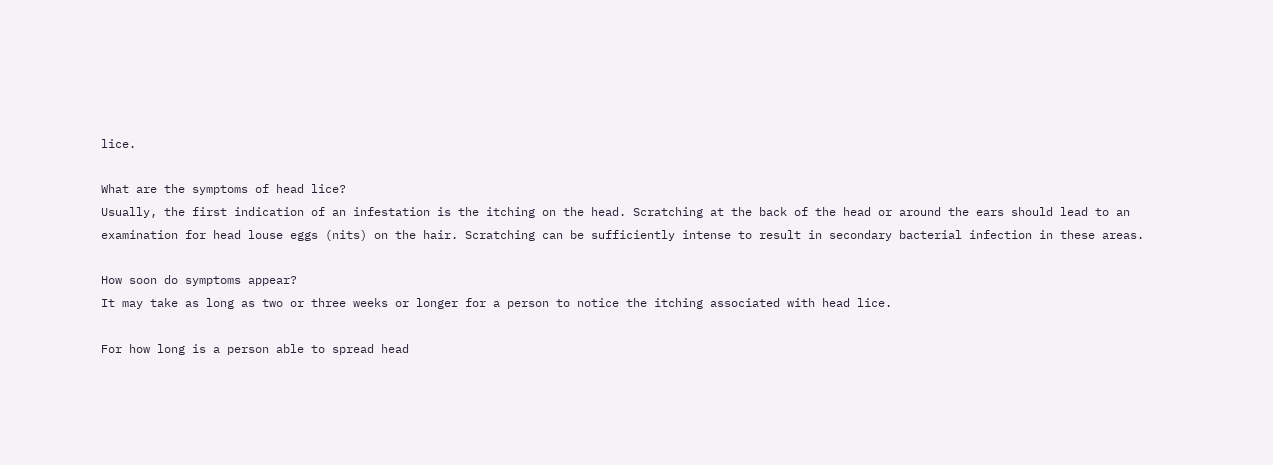lice.

What are the symptoms of head lice?
Usually, the first indication of an infestation is the itching on the head. Scratching at the back of the head or around the ears should lead to an examination for head louse eggs (nits) on the hair. Scratching can be sufficiently intense to result in secondary bacterial infection in these areas.

How soon do symptoms appear?
It may take as long as two or three weeks or longer for a person to notice the itching associated with head lice.

For how long is a person able to spread head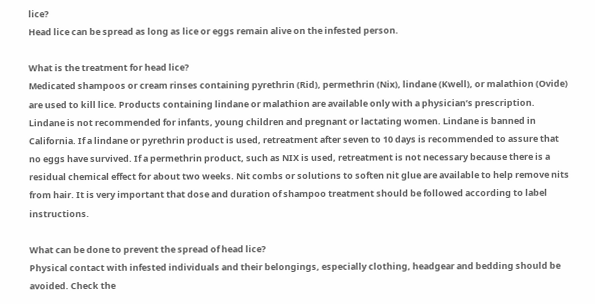lice?
Head lice can be spread as long as lice or eggs remain alive on the infested person.

What is the treatment for head lice?
Medicated shampoos or cream rinses containing pyrethrin (Rid), permethrin (Nix), lindane (Kwell), or malathion (Ovide) are used to kill lice. Products containing lindane or malathion are available only with a physician’s prescription. Lindane is not recommended for infants, young children and pregnant or lactating women. Lindane is banned in California. If a lindane or pyrethrin product is used, retreatment after seven to 10 days is recommended to assure that no eggs have survived. If a permethrin product, such as NIX is used, retreatment is not necessary because there is a residual chemical effect for about two weeks. Nit combs or solutions to soften nit glue are available to help remove nits from hair. It is very important that dose and duration of shampoo treatment should be followed according to label instructions.

What can be done to prevent the spread of head lice?
Physical contact with infested individuals and their belongings, especially clothing, headgear and bedding should be avoided. Check the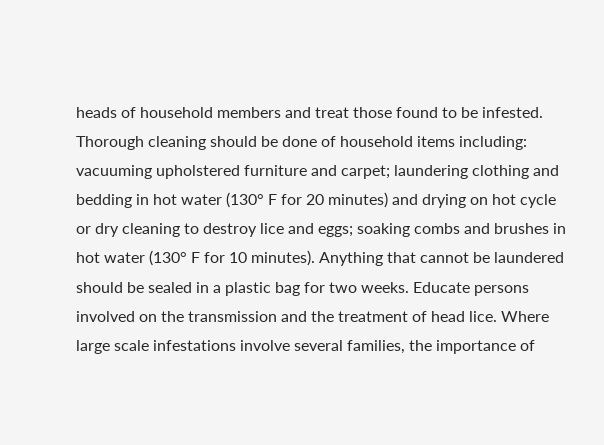heads of household members and treat those found to be infested. Thorough cleaning should be done of household items including: vacuuming upholstered furniture and carpet; laundering clothing and bedding in hot water (130° F for 20 minutes) and drying on hot cycle or dry cleaning to destroy lice and eggs; soaking combs and brushes in hot water (130° F for 10 minutes). Anything that cannot be laundered should be sealed in a plastic bag for two weeks. Educate persons involved on the transmission and the treatment of head lice. Where large scale infestations involve several families, the importance of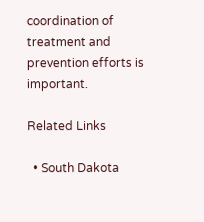coordination of treatment and prevention efforts is important.

Related Links

  • South Dakota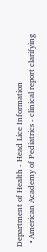Department of Health - Head Lice Information
  • American Academy of Pediatrics - clinical report clarifying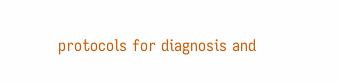protocols for diagnosis and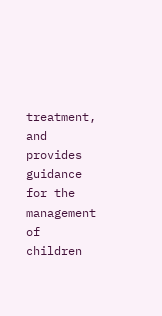treatment, and provides guidance for the management of children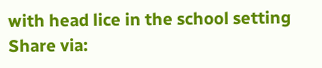with head lice in the school setting
Share via: